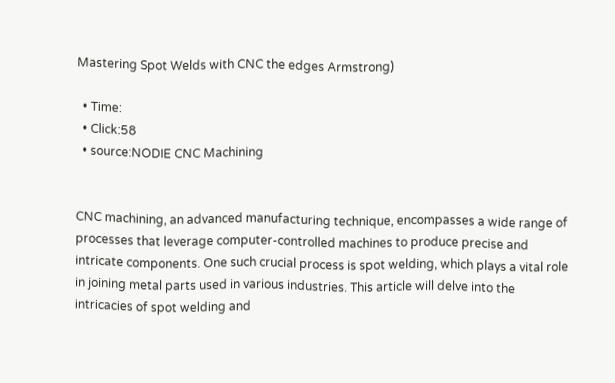Mastering Spot Welds with CNC the edges Armstrong)

  • Time:
  • Click:58
  • source:NODIE CNC Machining


CNC machining, an advanced manufacturing technique, encompasses a wide range of processes that leverage computer-controlled machines to produce precise and intricate components. One such crucial process is spot welding, which plays a vital role in joining metal parts used in various industries. This article will delve into the intricacies of spot welding and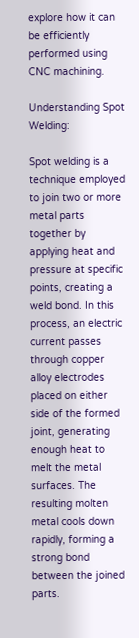explore how it can be efficiently performed using CNC machining.

Understanding Spot Welding:

Spot welding is a technique employed to join two or more metal parts together by applying heat and pressure at specific points, creating a weld bond. In this process, an electric current passes through copper alloy electrodes placed on either side of the formed joint, generating enough heat to melt the metal surfaces. The resulting molten metal cools down rapidly, forming a strong bond between the joined parts.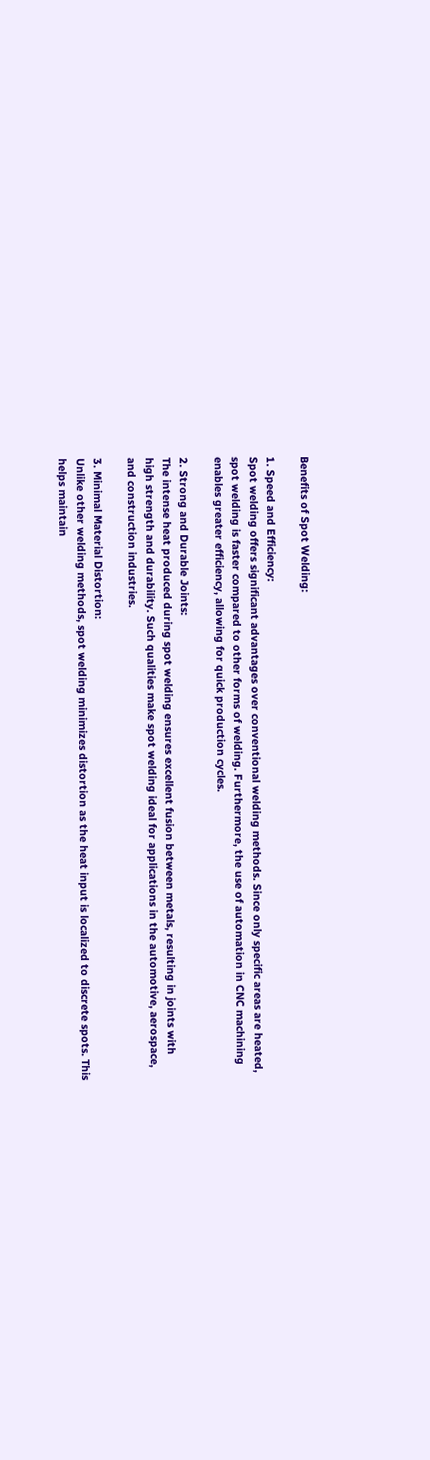Benefits of Spot Welding:

1. Speed and Efficiency:
Spot welding offers significant advantages over conventional welding methods. Since only specific areas are heated, spot welding is faster compared to other forms of welding. Furthermore, the use of automation in CNC machining enables greater efficiency, allowing for quick production cycles.

2. Strong and Durable Joints:
The intense heat produced during spot welding ensures excellent fusion between metals, resulting in joints with high strength and durability. Such qualities make spot welding ideal for applications in the automotive, aerospace, and construction industries.

3. Minimal Material Distortion:
Unlike other welding methods, spot welding minimizes distortion as the heat input is localized to discrete spots. This helps maintain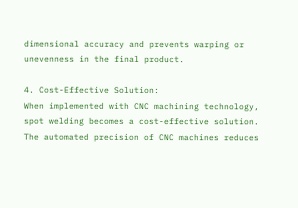dimensional accuracy and prevents warping or unevenness in the final product.

4. Cost-Effective Solution:
When implemented with CNC machining technology, spot welding becomes a cost-effective solution. The automated precision of CNC machines reduces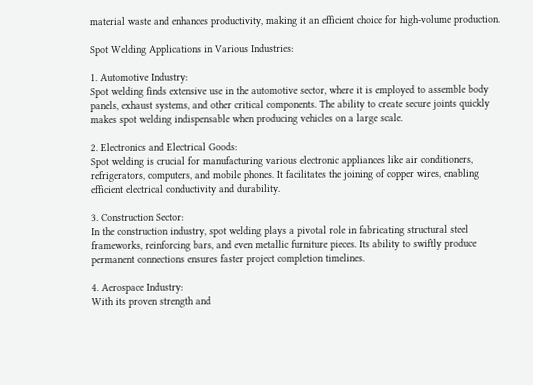material waste and enhances productivity, making it an efficient choice for high-volume production.

Spot Welding Applications in Various Industries:

1. Automotive Industry:
Spot welding finds extensive use in the automotive sector, where it is employed to assemble body panels, exhaust systems, and other critical components. The ability to create secure joints quickly makes spot welding indispensable when producing vehicles on a large scale.

2. Electronics and Electrical Goods:
Spot welding is crucial for manufacturing various electronic appliances like air conditioners, refrigerators, computers, and mobile phones. It facilitates the joining of copper wires, enabling efficient electrical conductivity and durability.

3. Construction Sector:
In the construction industry, spot welding plays a pivotal role in fabricating structural steel frameworks, reinforcing bars, and even metallic furniture pieces. Its ability to swiftly produce permanent connections ensures faster project completion timelines.

4. Aerospace Industry:
With its proven strength and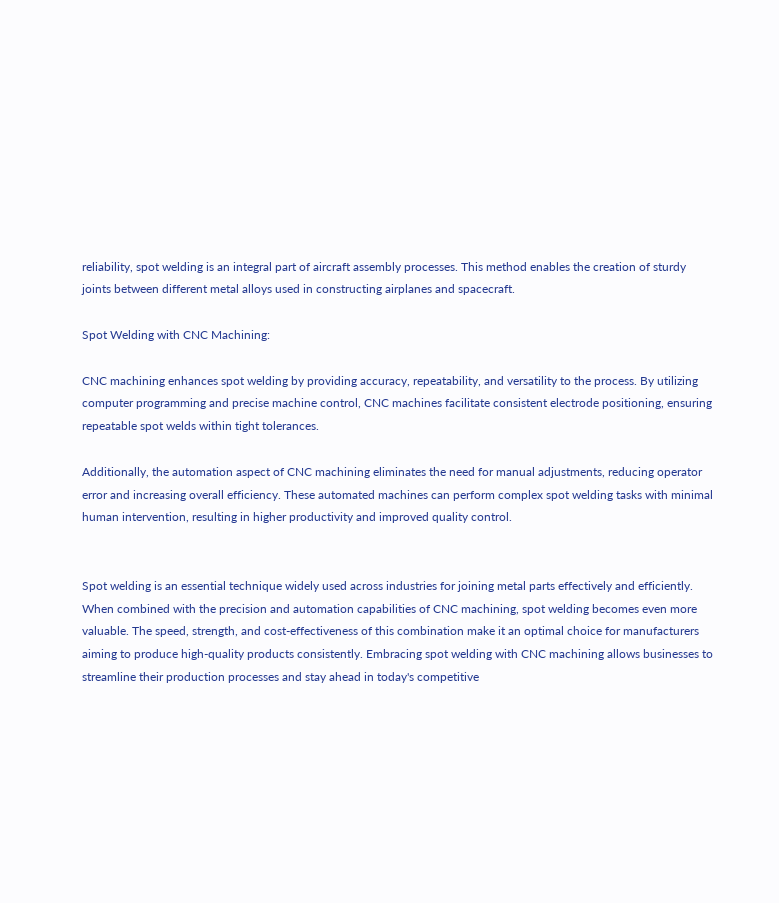reliability, spot welding is an integral part of aircraft assembly processes. This method enables the creation of sturdy joints between different metal alloys used in constructing airplanes and spacecraft.

Spot Welding with CNC Machining:

CNC machining enhances spot welding by providing accuracy, repeatability, and versatility to the process. By utilizing computer programming and precise machine control, CNC machines facilitate consistent electrode positioning, ensuring repeatable spot welds within tight tolerances.

Additionally, the automation aspect of CNC machining eliminates the need for manual adjustments, reducing operator error and increasing overall efficiency. These automated machines can perform complex spot welding tasks with minimal human intervention, resulting in higher productivity and improved quality control.


Spot welding is an essential technique widely used across industries for joining metal parts effectively and efficiently. When combined with the precision and automation capabilities of CNC machining, spot welding becomes even more valuable. The speed, strength, and cost-effectiveness of this combination make it an optimal choice for manufacturers aiming to produce high-quality products consistently. Embracing spot welding with CNC machining allows businesses to streamline their production processes and stay ahead in today's competitive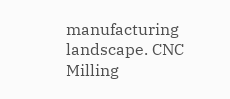manufacturing landscape. CNC Milling